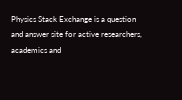Physics Stack Exchange is a question and answer site for active researchers, academics and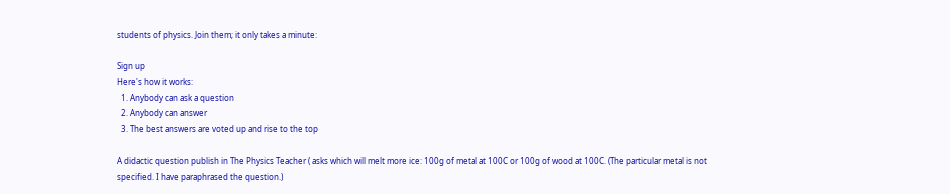students of physics. Join them; it only takes a minute:

Sign up
Here's how it works:
  1. Anybody can ask a question
  2. Anybody can answer
  3. The best answers are voted up and rise to the top

A didactic question publish in The Physics Teacher ( asks which will melt more ice: 100g of metal at 100C or 100g of wood at 100C. (The particular metal is not specified. I have paraphrased the question.)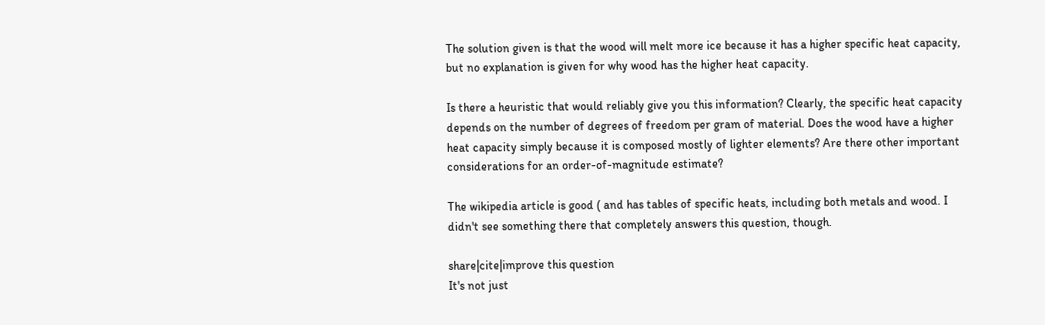The solution given is that the wood will melt more ice because it has a higher specific heat capacity, but no explanation is given for why wood has the higher heat capacity.

Is there a heuristic that would reliably give you this information? Clearly, the specific heat capacity depends on the number of degrees of freedom per gram of material. Does the wood have a higher heat capacity simply because it is composed mostly of lighter elements? Are there other important considerations for an order-of-magnitude estimate?

The wikipedia article is good ( and has tables of specific heats, including both metals and wood. I didn't see something there that completely answers this question, though.

share|cite|improve this question
It's not just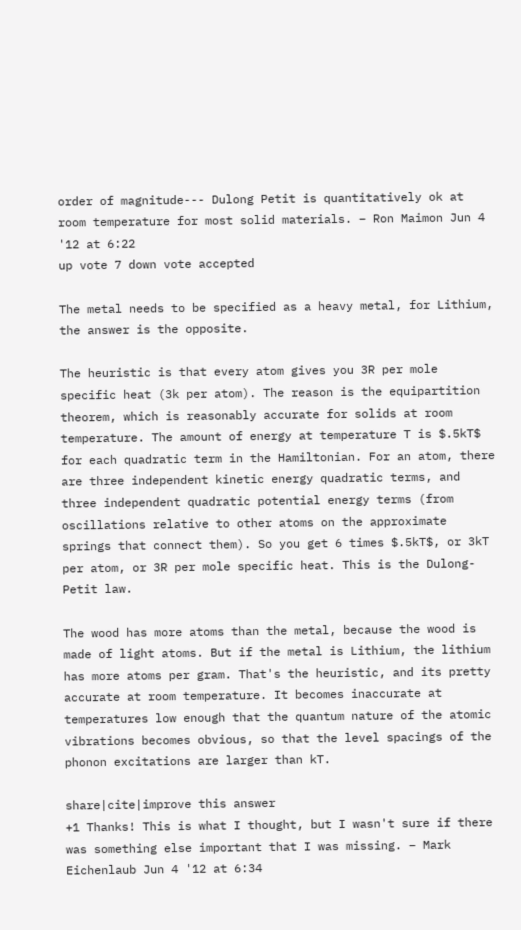order of magnitude--- Dulong Petit is quantitatively ok at room temperature for most solid materials. – Ron Maimon Jun 4 '12 at 6:22
up vote 7 down vote accepted

The metal needs to be specified as a heavy metal, for Lithium, the answer is the opposite.

The heuristic is that every atom gives you 3R per mole specific heat (3k per atom). The reason is the equipartition theorem, which is reasonably accurate for solids at room temperature. The amount of energy at temperature T is $.5kT$ for each quadratic term in the Hamiltonian. For an atom, there are three independent kinetic energy quadratic terms, and three independent quadratic potential energy terms (from oscillations relative to other atoms on the approximate springs that connect them). So you get 6 times $.5kT$, or 3kT per atom, or 3R per mole specific heat. This is the Dulong-Petit law.

The wood has more atoms than the metal, because the wood is made of light atoms. But if the metal is Lithium, the lithium has more atoms per gram. That's the heuristic, and its pretty accurate at room temperature. It becomes inaccurate at temperatures low enough that the quantum nature of the atomic vibrations becomes obvious, so that the level spacings of the phonon excitations are larger than kT.

share|cite|improve this answer
+1 Thanks! This is what I thought, but I wasn't sure if there was something else important that I was missing. – Mark Eichenlaub Jun 4 '12 at 6:34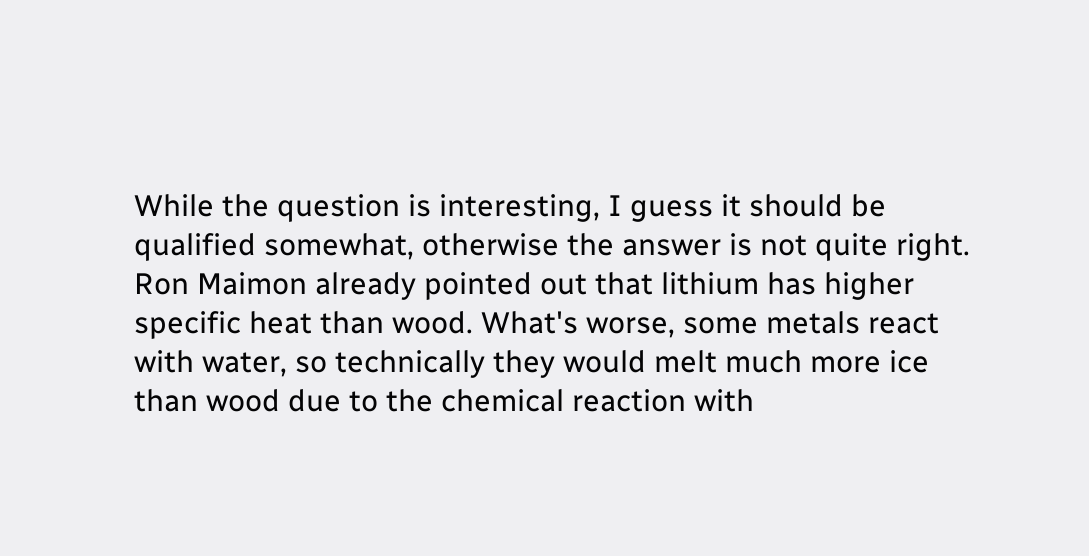While the question is interesting, I guess it should be qualified somewhat, otherwise the answer is not quite right. Ron Maimon already pointed out that lithium has higher specific heat than wood. What's worse, some metals react with water, so technically they would melt much more ice than wood due to the chemical reaction with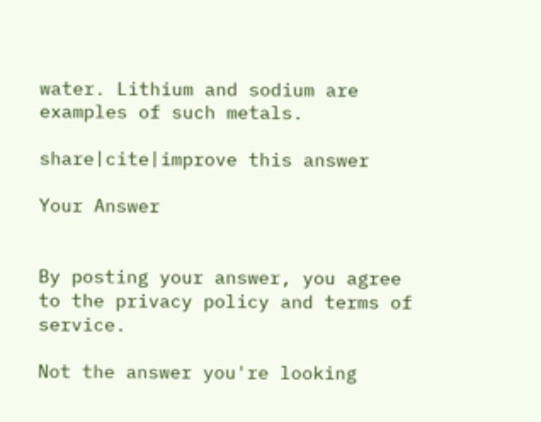water. Lithium and sodium are examples of such metals.

share|cite|improve this answer

Your Answer


By posting your answer, you agree to the privacy policy and terms of service.

Not the answer you're looking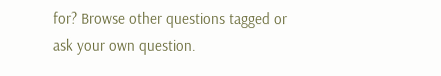for? Browse other questions tagged or ask your own question.